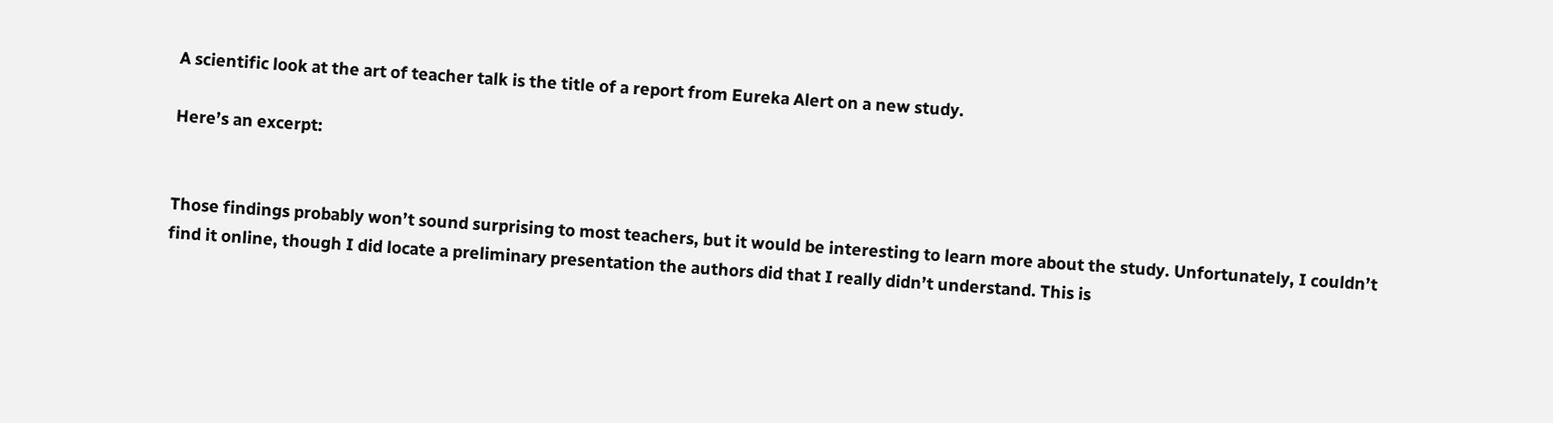A scientific look at the art of teacher talk is the title of a report from Eureka Alert on a new study.

Here’s an excerpt:


Those findings probably won’t sound surprising to most teachers, but it would be interesting to learn more about the study. Unfortunately, I couldn’t find it online, though I did locate a preliminary presentation the authors did that I really didn’t understand. This is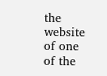the website of one of the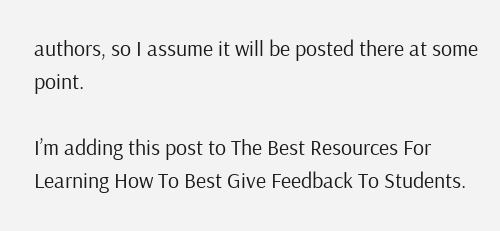authors, so I assume it will be posted there at some point.

I’m adding this post to The Best Resources For Learning How To Best Give Feedback To Students.